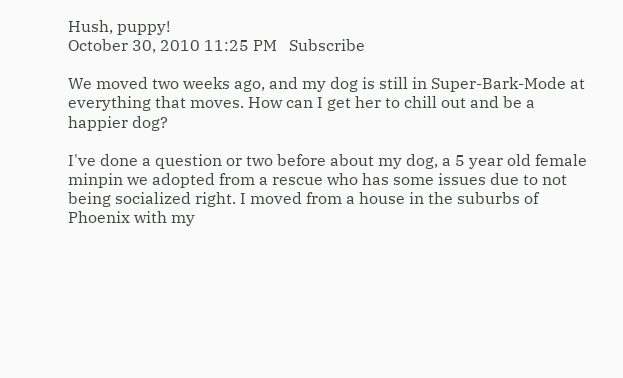Hush, puppy!
October 30, 2010 11:25 PM   Subscribe

We moved two weeks ago, and my dog is still in Super-Bark-Mode at everything that moves. How can I get her to chill out and be a happier dog?

I've done a question or two before about my dog, a 5 year old female minpin we adopted from a rescue who has some issues due to not being socialized right. I moved from a house in the suburbs of Phoenix with my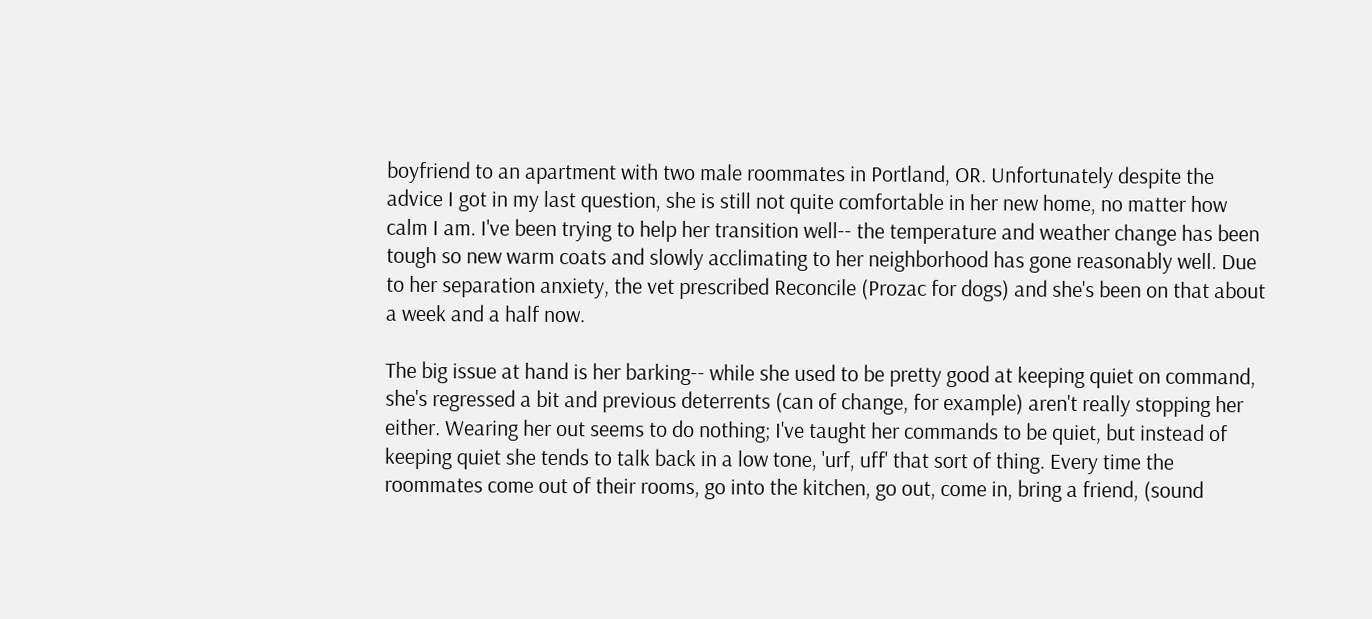boyfriend to an apartment with two male roommates in Portland, OR. Unfortunately despite the advice I got in my last question, she is still not quite comfortable in her new home, no matter how calm I am. I've been trying to help her transition well-- the temperature and weather change has been tough so new warm coats and slowly acclimating to her neighborhood has gone reasonably well. Due to her separation anxiety, the vet prescribed Reconcile (Prozac for dogs) and she's been on that about a week and a half now.

The big issue at hand is her barking-- while she used to be pretty good at keeping quiet on command, she's regressed a bit and previous deterrents (can of change, for example) aren't really stopping her either. Wearing her out seems to do nothing; I've taught her commands to be quiet, but instead of keeping quiet she tends to talk back in a low tone, 'urf, uff' that sort of thing. Every time the roommates come out of their rooms, go into the kitchen, go out, come in, bring a friend, (sound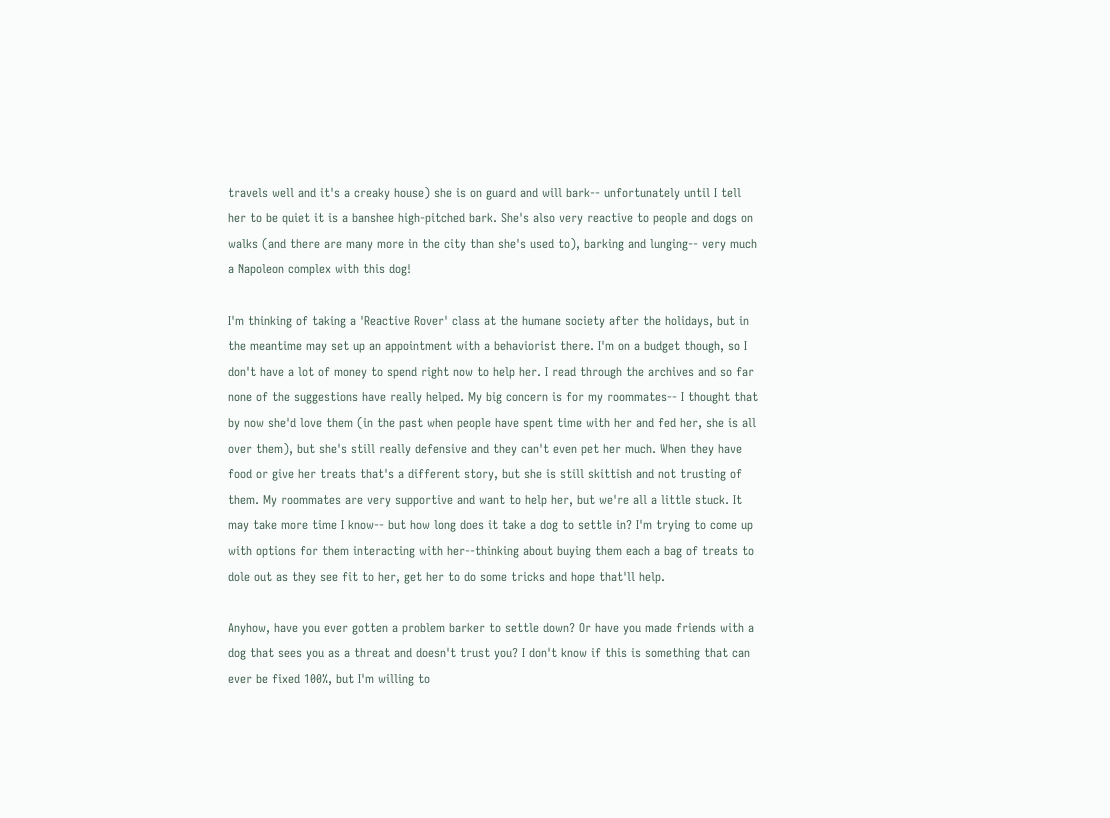travels well and it's a creaky house) she is on guard and will bark-- unfortunately until I tell her to be quiet it is a banshee high-pitched bark. She's also very reactive to people and dogs on walks (and there are many more in the city than she's used to), barking and lunging-- very much a Napoleon complex with this dog!

I'm thinking of taking a 'Reactive Rover' class at the humane society after the holidays, but in the meantime may set up an appointment with a behaviorist there. I'm on a budget though, so I don't have a lot of money to spend right now to help her. I read through the archives and so far none of the suggestions have really helped. My big concern is for my roommates-- I thought that by now she'd love them (in the past when people have spent time with her and fed her, she is all over them), but she's still really defensive and they can't even pet her much. When they have food or give her treats that's a different story, but she is still skittish and not trusting of them. My roommates are very supportive and want to help her, but we're all a little stuck. It may take more time I know-- but how long does it take a dog to settle in? I'm trying to come up with options for them interacting with her--thinking about buying them each a bag of treats to dole out as they see fit to her, get her to do some tricks and hope that'll help.

Anyhow, have you ever gotten a problem barker to settle down? Or have you made friends with a dog that sees you as a threat and doesn't trust you? I don't know if this is something that can ever be fixed 100%, but I'm willing to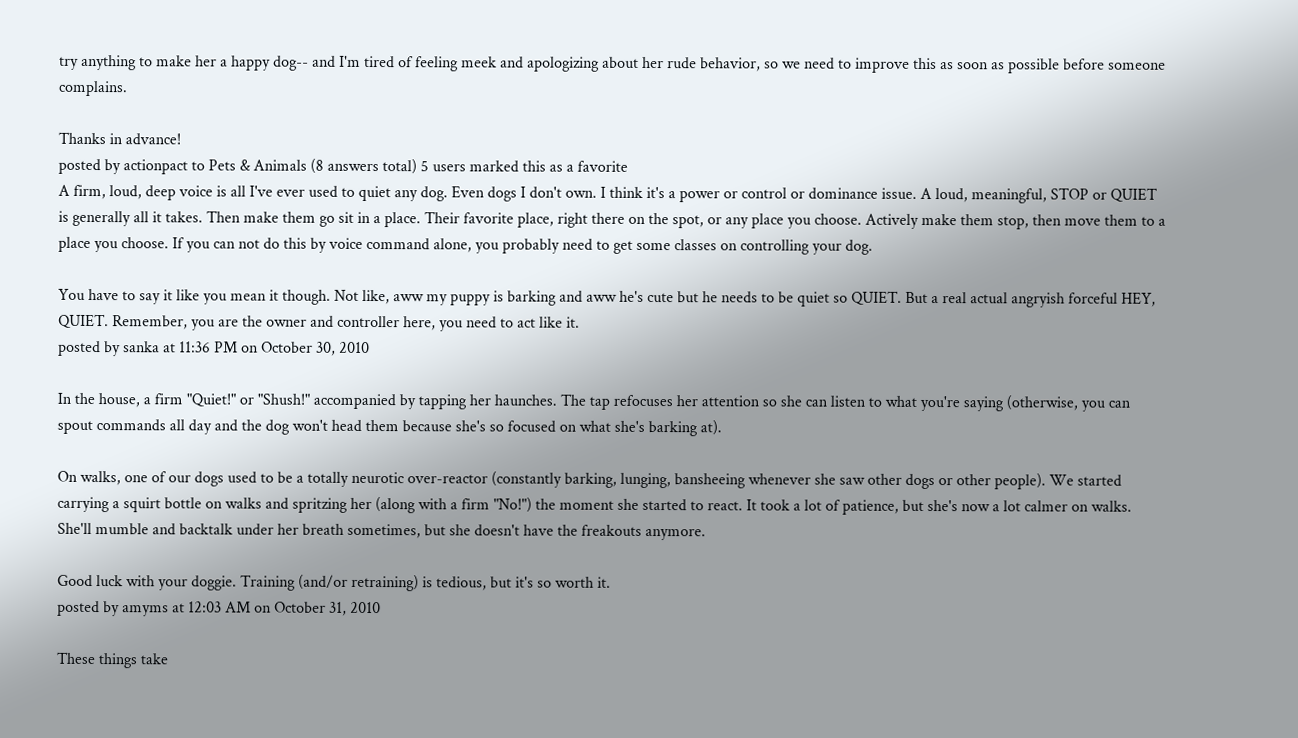try anything to make her a happy dog-- and I'm tired of feeling meek and apologizing about her rude behavior, so we need to improve this as soon as possible before someone complains.

Thanks in advance!
posted by actionpact to Pets & Animals (8 answers total) 5 users marked this as a favorite
A firm, loud, deep voice is all I've ever used to quiet any dog. Even dogs I don't own. I think it's a power or control or dominance issue. A loud, meaningful, STOP or QUIET is generally all it takes. Then make them go sit in a place. Their favorite place, right there on the spot, or any place you choose. Actively make them stop, then move them to a place you choose. If you can not do this by voice command alone, you probably need to get some classes on controlling your dog.

You have to say it like you mean it though. Not like, aww my puppy is barking and aww he's cute but he needs to be quiet so QUIET. But a real actual angryish forceful HEY, QUIET. Remember, you are the owner and controller here, you need to act like it.
posted by sanka at 11:36 PM on October 30, 2010

In the house, a firm "Quiet!" or "Shush!" accompanied by tapping her haunches. The tap refocuses her attention so she can listen to what you're saying (otherwise, you can spout commands all day and the dog won't head them because she's so focused on what she's barking at).

On walks, one of our dogs used to be a totally neurotic over-reactor (constantly barking, lunging, bansheeing whenever she saw other dogs or other people). We started carrying a squirt bottle on walks and spritzing her (along with a firm "No!") the moment she started to react. It took a lot of patience, but she's now a lot calmer on walks. She'll mumble and backtalk under her breath sometimes, but she doesn't have the freakouts anymore.

Good luck with your doggie. Training (and/or retraining) is tedious, but it's so worth it.
posted by amyms at 12:03 AM on October 31, 2010

These things take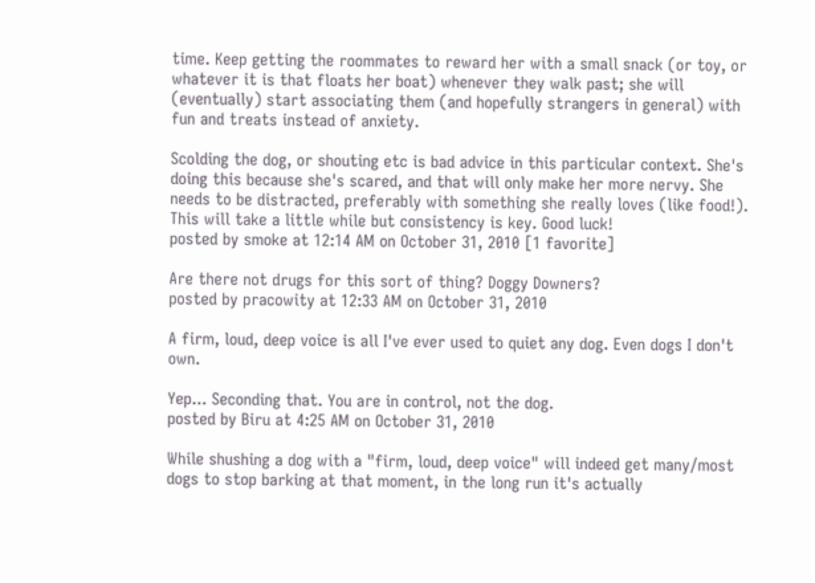time. Keep getting the roommates to reward her with a small snack (or toy, or whatever it is that floats her boat) whenever they walk past; she will (eventually) start associating them (and hopefully strangers in general) with fun and treats instead of anxiety.

Scolding the dog, or shouting etc is bad advice in this particular context. She's doing this because she's scared, and that will only make her more nervy. She needs to be distracted, preferably with something she really loves (like food!). This will take a little while but consistency is key. Good luck!
posted by smoke at 12:14 AM on October 31, 2010 [1 favorite]

Are there not drugs for this sort of thing? Doggy Downers?
posted by pracowity at 12:33 AM on October 31, 2010

A firm, loud, deep voice is all I've ever used to quiet any dog. Even dogs I don't own.

Yep... Seconding that. You are in control, not the dog.
posted by Biru at 4:25 AM on October 31, 2010

While shushing a dog with a "firm, loud, deep voice" will indeed get many/most dogs to stop barking at that moment, in the long run it's actually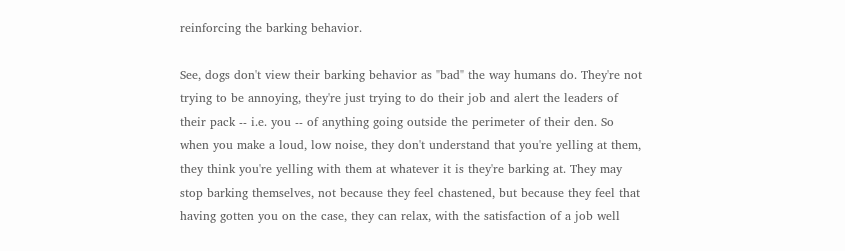reinforcing the barking behavior.

See, dogs don't view their barking behavior as "bad" the way humans do. They're not trying to be annoying, they're just trying to do their job and alert the leaders of their pack -- i.e. you -- of anything going outside the perimeter of their den. So when you make a loud, low noise, they don't understand that you're yelling at them, they think you're yelling with them at whatever it is they're barking at. They may stop barking themselves, not because they feel chastened, but because they feel that having gotten you on the case, they can relax, with the satisfaction of a job well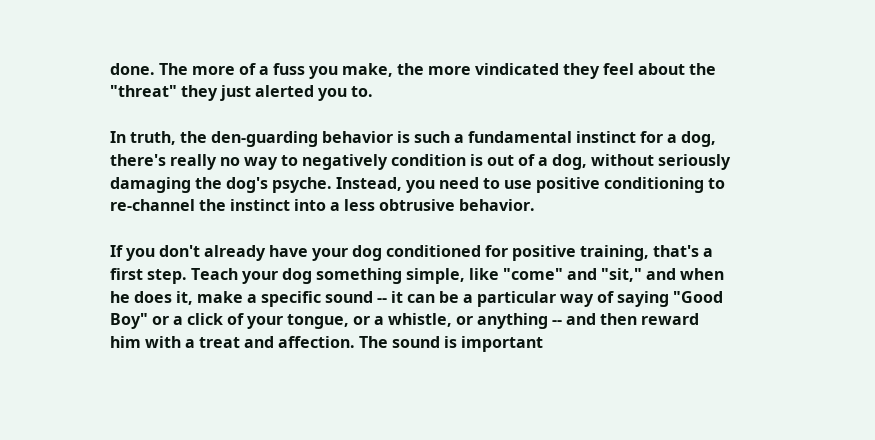done. The more of a fuss you make, the more vindicated they feel about the "threat" they just alerted you to.

In truth, the den-guarding behavior is such a fundamental instinct for a dog, there's really no way to negatively condition is out of a dog, without seriously damaging the dog's psyche. Instead, you need to use positive conditioning to re-channel the instinct into a less obtrusive behavior.

If you don't already have your dog conditioned for positive training, that's a first step. Teach your dog something simple, like "come" and "sit," and when he does it, make a specific sound -- it can be a particular way of saying "Good Boy" or a click of your tongue, or a whistle, or anything -- and then reward him with a treat and affection. The sound is important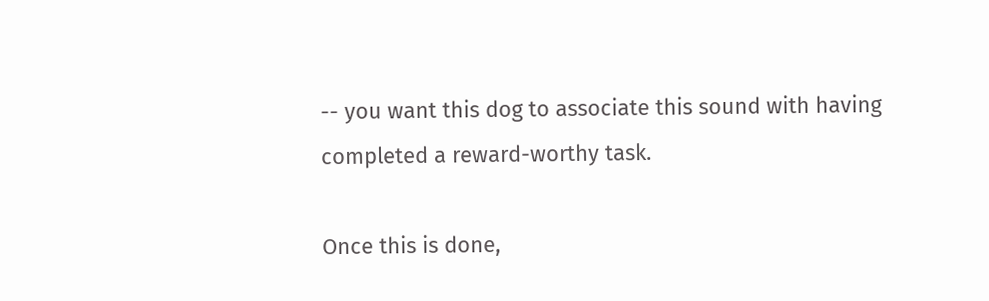-- you want this dog to associate this sound with having completed a reward-worthy task.

Once this is done,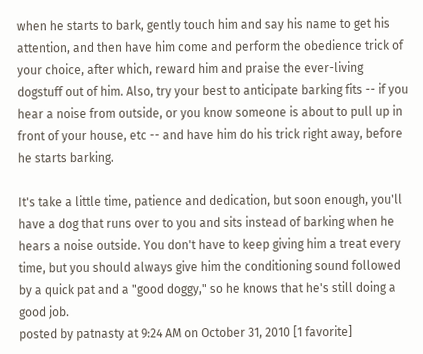when he starts to bark, gently touch him and say his name to get his attention, and then have him come and perform the obedience trick of your choice, after which, reward him and praise the ever-living dogstuff out of him. Also, try your best to anticipate barking fits -- if you hear a noise from outside, or you know someone is about to pull up in front of your house, etc -- and have him do his trick right away, before he starts barking.

It's take a little time, patience and dedication, but soon enough, you'll have a dog that runs over to you and sits instead of barking when he hears a noise outside. You don't have to keep giving him a treat every time, but you should always give him the conditioning sound followed by a quick pat and a "good doggy," so he knows that he's still doing a good job.
posted by patnasty at 9:24 AM on October 31, 2010 [1 favorite]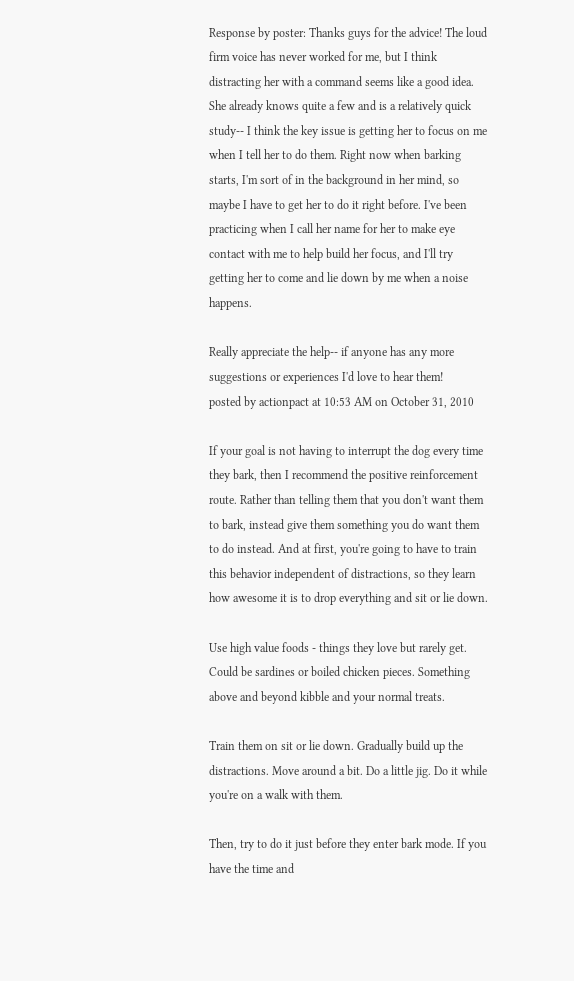Response by poster: Thanks guys for the advice! The loud firm voice has never worked for me, but I think distracting her with a command seems like a good idea. She already knows quite a few and is a relatively quick study-- I think the key issue is getting her to focus on me when I tell her to do them. Right now when barking starts, I'm sort of in the background in her mind, so maybe I have to get her to do it right before. I've been practicing when I call her name for her to make eye contact with me to help build her focus, and I'll try getting her to come and lie down by me when a noise happens.

Really appreciate the help-- if anyone has any more suggestions or experiences I'd love to hear them!
posted by actionpact at 10:53 AM on October 31, 2010

If your goal is not having to interrupt the dog every time they bark, then I recommend the positive reinforcement route. Rather than telling them that you don't want them to bark, instead give them something you do want them to do instead. And at first, you're going to have to train this behavior independent of distractions, so they learn how awesome it is to drop everything and sit or lie down.

Use high value foods - things they love but rarely get. Could be sardines or boiled chicken pieces. Something above and beyond kibble and your normal treats.

Train them on sit or lie down. Gradually build up the distractions. Move around a bit. Do a little jig. Do it while you're on a walk with them.

Then, try to do it just before they enter bark mode. If you have the time and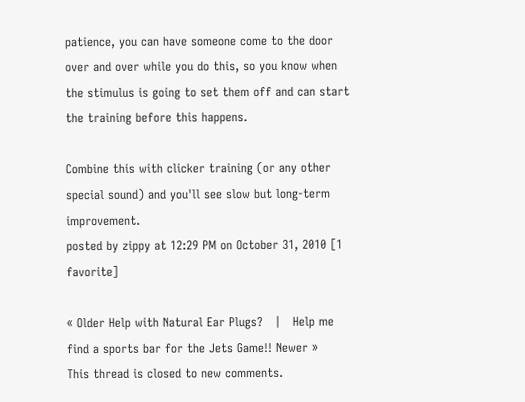patience, you can have someone come to the door over and over while you do this, so you know when the stimulus is going to set them off and can start the training before this happens.

Combine this with clicker training (or any other special sound) and you'll see slow but long-term improvement.
posted by zippy at 12:29 PM on October 31, 2010 [1 favorite]

« Older Help with Natural Ear Plugs?   |   Help me find a sports bar for the Jets Game!! Newer »
This thread is closed to new comments.